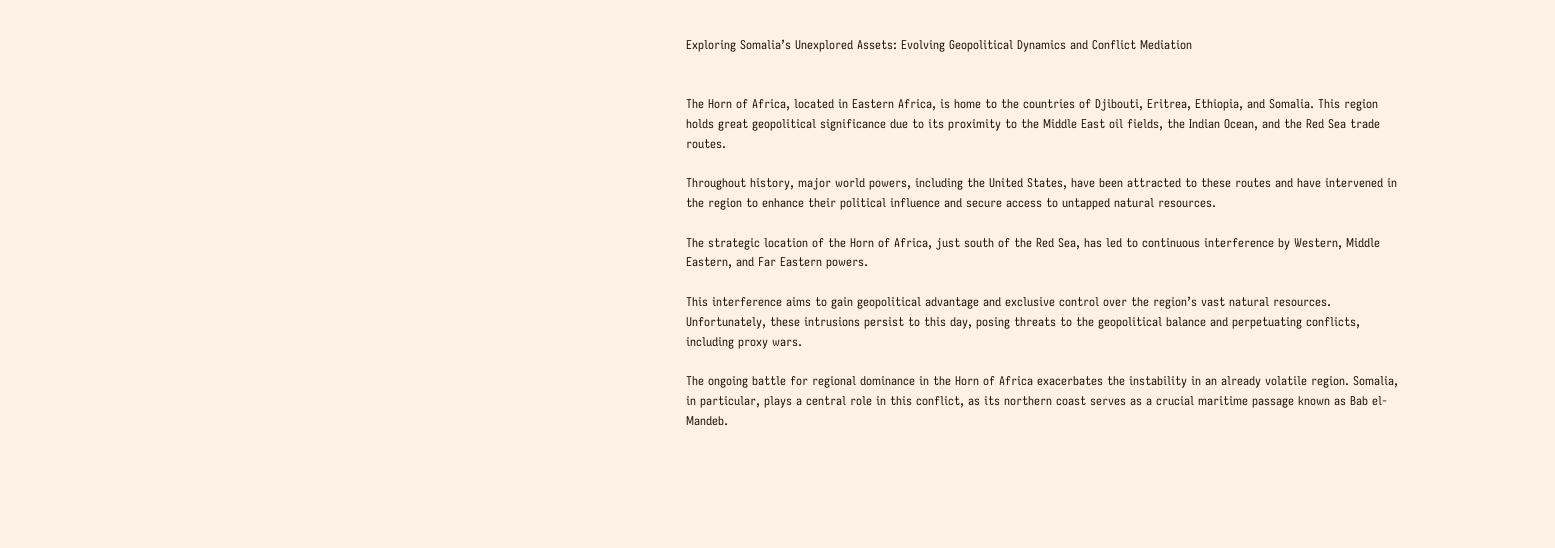Exploring Somalia’s Unexplored Assets: Evolving Geopolitical Dynamics and Conflict Mediation


The Horn of Africa, located in Eastern Africa, is home to the countries of Djibouti, Eritrea, Ethiopia, and Somalia. This region holds great geopolitical significance due to its proximity to the Middle East oil fields, the Indian Ocean, and the Red Sea trade routes.

Throughout history, major world powers, including the United States, have been attracted to these routes and have intervened in the region to enhance their political influence and secure access to untapped natural resources.

The strategic location of the Horn of Africa, just south of the Red Sea, has led to continuous interference by Western, Middle Eastern, and Far Eastern powers.

This interference aims to gain geopolitical advantage and exclusive control over the region’s vast natural resources. Unfortunately, these intrusions persist to this day, posing threats to the geopolitical balance and perpetuating conflicts, including proxy wars.

The ongoing battle for regional dominance in the Horn of Africa exacerbates the instability in an already volatile region. Somalia, in particular, plays a central role in this conflict, as its northern coast serves as a crucial maritime passage known as Bab el-Mandeb.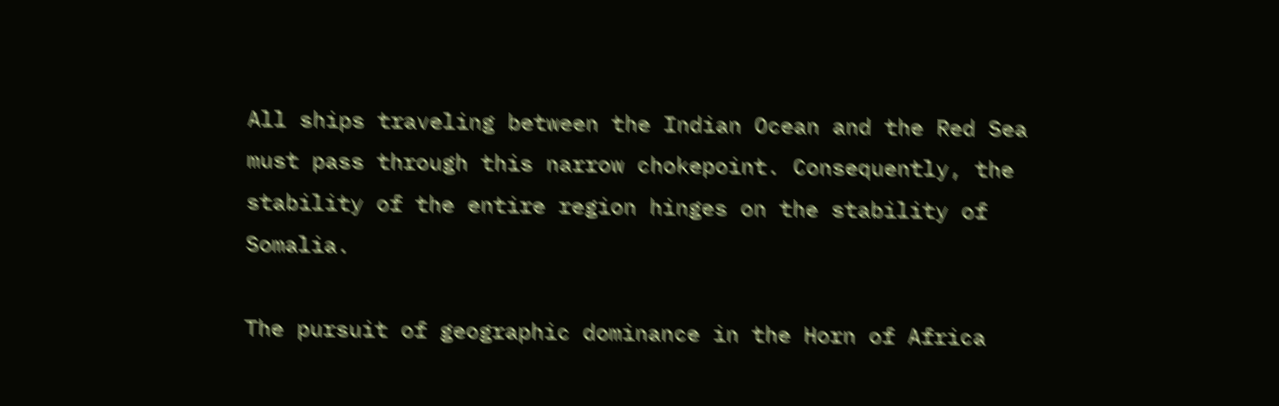All ships traveling between the Indian Ocean and the Red Sea must pass through this narrow chokepoint. Consequently, the stability of the entire region hinges on the stability of Somalia.

The pursuit of geographic dominance in the Horn of Africa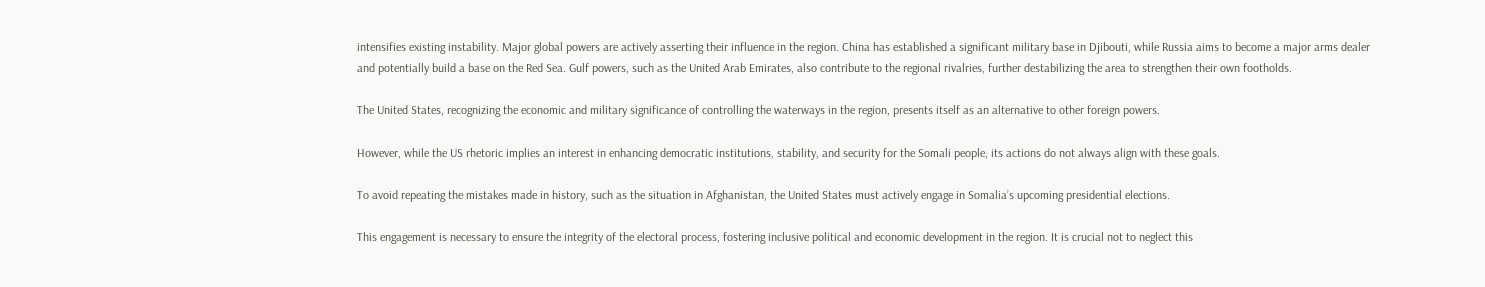intensifies existing instability. Major global powers are actively asserting their influence in the region. China has established a significant military base in Djibouti, while Russia aims to become a major arms dealer and potentially build a base on the Red Sea. Gulf powers, such as the United Arab Emirates, also contribute to the regional rivalries, further destabilizing the area to strengthen their own footholds.

The United States, recognizing the economic and military significance of controlling the waterways in the region, presents itself as an alternative to other foreign powers.

However, while the US rhetoric implies an interest in enhancing democratic institutions, stability, and security for the Somali people, its actions do not always align with these goals.

To avoid repeating the mistakes made in history, such as the situation in Afghanistan, the United States must actively engage in Somalia’s upcoming presidential elections.

This engagement is necessary to ensure the integrity of the electoral process, fostering inclusive political and economic development in the region. It is crucial not to neglect this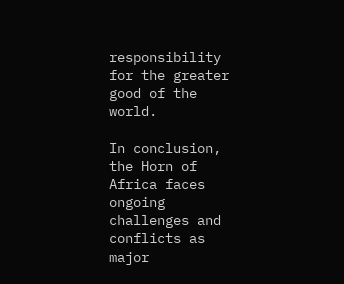responsibility for the greater good of the world.

In conclusion, the Horn of Africa faces ongoing challenges and conflicts as major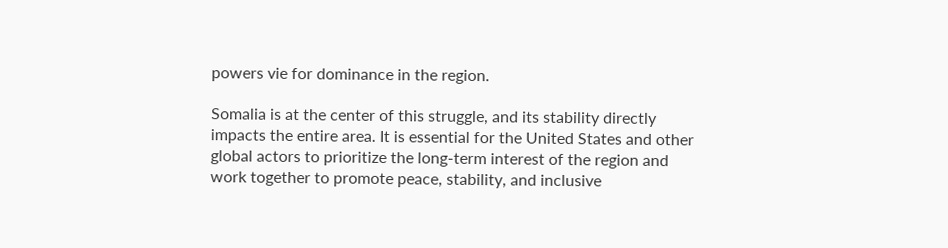powers vie for dominance in the region.

Somalia is at the center of this struggle, and its stability directly impacts the entire area. It is essential for the United States and other global actors to prioritize the long-term interest of the region and work together to promote peace, stability, and inclusive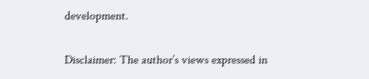development.

Disclaimer: The author’s views expressed in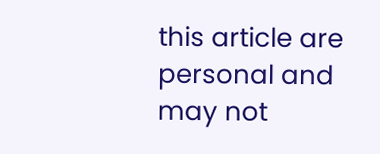this article are personal and may not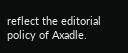reflect the editorial policy of Axadle.